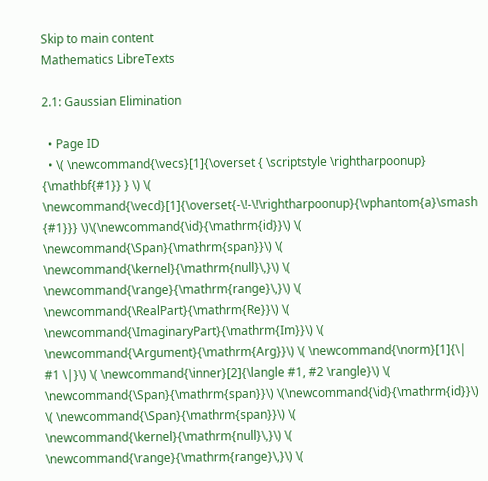Skip to main content
Mathematics LibreTexts

2.1: Gaussian Elimination

  • Page ID
  • \( \newcommand{\vecs}[1]{\overset { \scriptstyle \rightharpoonup} {\mathbf{#1}} } \) \( \newcommand{\vecd}[1]{\overset{-\!-\!\rightharpoonup}{\vphantom{a}\smash {#1}}} \)\(\newcommand{\id}{\mathrm{id}}\) \( \newcommand{\Span}{\mathrm{span}}\) \( \newcommand{\kernel}{\mathrm{null}\,}\) \( \newcommand{\range}{\mathrm{range}\,}\) \( \newcommand{\RealPart}{\mathrm{Re}}\) \( \newcommand{\ImaginaryPart}{\mathrm{Im}}\) \( \newcommand{\Argument}{\mathrm{Arg}}\) \( \newcommand{\norm}[1]{\| #1 \|}\) \( \newcommand{\inner}[2]{\langle #1, #2 \rangle}\) \( \newcommand{\Span}{\mathrm{span}}\) \(\newcommand{\id}{\mathrm{id}}\) \( \newcommand{\Span}{\mathrm{span}}\) \( \newcommand{\kernel}{\mathrm{null}\,}\) \( \newcommand{\range}{\mathrm{range}\,}\) \(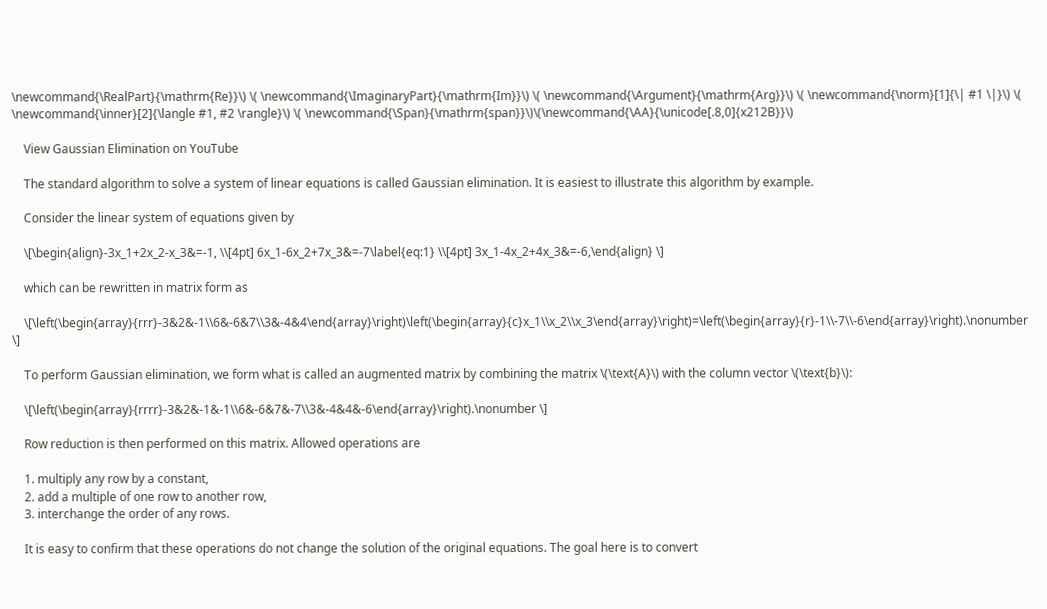\newcommand{\RealPart}{\mathrm{Re}}\) \( \newcommand{\ImaginaryPart}{\mathrm{Im}}\) \( \newcommand{\Argument}{\mathrm{Arg}}\) \( \newcommand{\norm}[1]{\| #1 \|}\) \( \newcommand{\inner}[2]{\langle #1, #2 \rangle}\) \( \newcommand{\Span}{\mathrm{span}}\)\(\newcommand{\AA}{\unicode[.8,0]{x212B}}\)

    View Gaussian Elimination on YouTube

    The standard algorithm to solve a system of linear equations is called Gaussian elimination. It is easiest to illustrate this algorithm by example.

    Consider the linear system of equations given by

    \[\begin{align}-3x_1+2x_2-x_3&=-1, \\[4pt] 6x_1-6x_2+7x_3&=-7\label{eq:1} \\[4pt] 3x_1-4x_2+4x_3&=-6,\end{align} \]

    which can be rewritten in matrix form as

    \[\left(\begin{array}{rrr}-3&2&-1\\6&-6&7\\3&-4&4\end{array}\right)\left(\begin{array}{c}x_1\\x_2\\x_3\end{array}\right)=\left(\begin{array}{r}-1\\-7\\-6\end{array}\right).\nonumber \]

    To perform Gaussian elimination, we form what is called an augmented matrix by combining the matrix \(\text{A}\) with the column vector \(\text{b}\):

    \[\left(\begin{array}{rrrr}-3&2&-1&-1\\6&-6&7&-7\\3&-4&4&-6\end{array}\right).\nonumber \]

    Row reduction is then performed on this matrix. Allowed operations are

    1. multiply any row by a constant,
    2. add a multiple of one row to another row,
    3. interchange the order of any rows.

    It is easy to confirm that these operations do not change the solution of the original equations. The goal here is to convert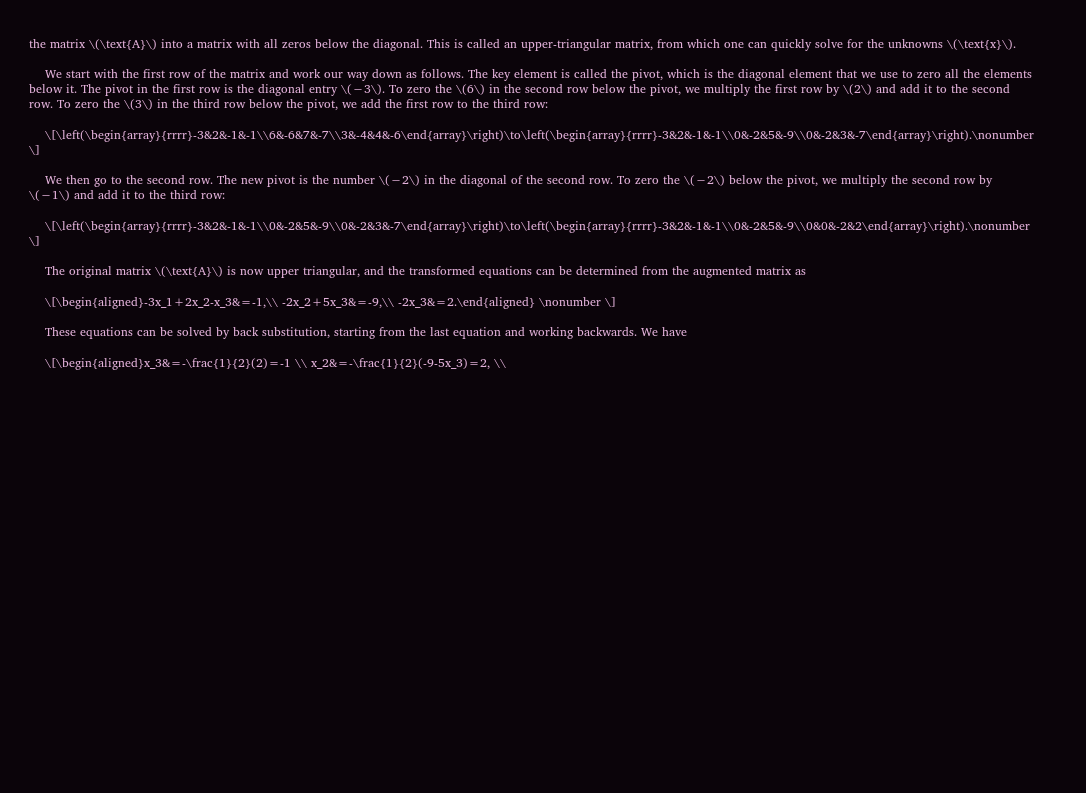the matrix \(\text{A}\) into a matrix with all zeros below the diagonal. This is called an upper-triangular matrix, from which one can quickly solve for the unknowns \(\text{x}\).

    We start with the first row of the matrix and work our way down as follows. The key element is called the pivot, which is the diagonal element that we use to zero all the elements below it. The pivot in the first row is the diagonal entry \(−3\). To zero the \(6\) in the second row below the pivot, we multiply the first row by \(2\) and add it to the second row. To zero the \(3\) in the third row below the pivot, we add the first row to the third row:

    \[\left(\begin{array}{rrrr}-3&2&-1&-1\\6&-6&7&-7\\3&-4&4&-6\end{array}\right)\to\left(\begin{array}{rrrr}-3&2&-1&-1\\0&-2&5&-9\\0&-2&3&-7\end{array}\right).\nonumber \]

    We then go to the second row. The new pivot is the number \(−2\) in the diagonal of the second row. To zero the \(−2\) below the pivot, we multiply the second row by \(−1\) and add it to the third row:

    \[\left(\begin{array}{rrrr}-3&2&-1&-1\\0&-2&5&-9\\0&-2&3&-7\end{array}\right)\to\left(\begin{array}{rrrr}-3&2&-1&-1\\0&-2&5&-9\\0&0&-2&2\end{array}\right).\nonumber \]

    The original matrix \(\text{A}\) is now upper triangular, and the transformed equations can be determined from the augmented matrix as

    \[\begin{aligned}-3x_1+2x_2-x_3&=-1,\\ -2x_2+5x_3&=-9,\\ -2x_3&=2.\end{aligned} \nonumber \]

    These equations can be solved by back substitution, starting from the last equation and working backwards. We have

    \[\begin{aligned}x_3&=-\frac{1}{2}(2)=-1 \\ x_2&=-\frac{1}{2}(-9-5x_3)=2, \\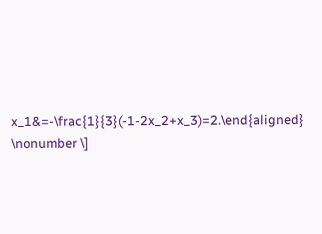x_1&=-\frac{1}{3}(-1-2x_2+x_3)=2.\end{aligned} \nonumber \]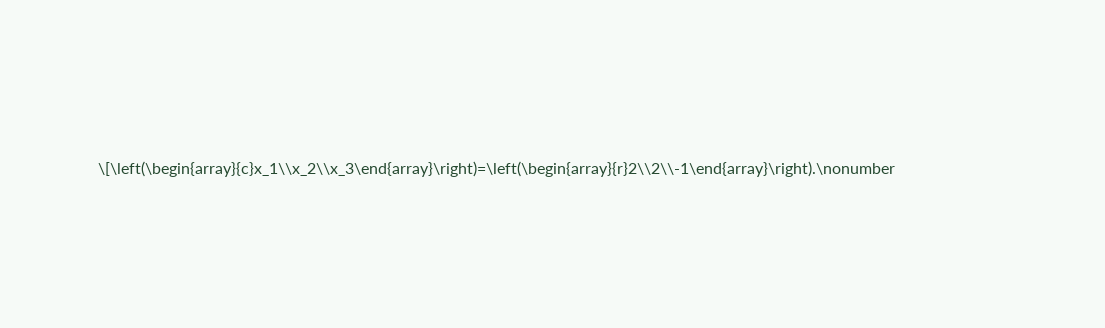\[\left(\begin{array}{c}x_1\\x_2\\x_3\end{array}\right)=\left(\begin{array}{r}2\\2\\-1\end{array}\right).\nonumber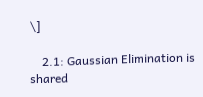\]

    2.1: Gaussian Elimination is shared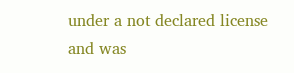under a not declared license and was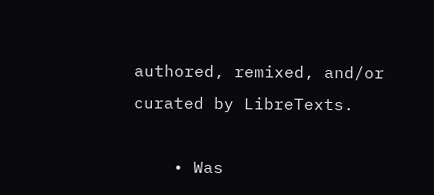authored, remixed, and/or curated by LibreTexts.

    • Was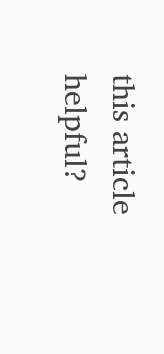this article helpful?